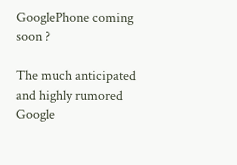GooglePhone coming soon ?

The much anticipated and highly rumored Google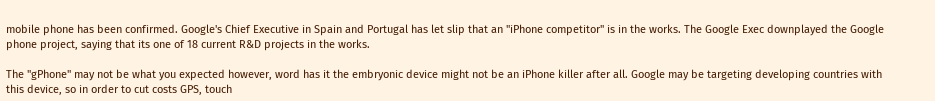mobile phone has been confirmed. Google's Chief Executive in Spain and Portugal has let slip that an "iPhone competitor" is in the works. The Google Exec downplayed the Google phone project, saying that its one of 18 current R&D projects in the works.

The "gPhone" may not be what you expected however, word has it the embryonic device might not be an iPhone killer after all. Google may be targeting developing countries with this device, so in order to cut costs GPS, touch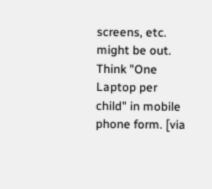screens, etc. might be out. Think "One Laptop per child" in mobile phone form. [via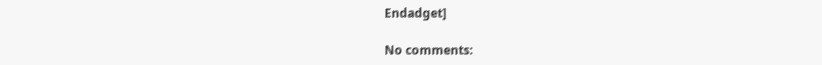Endadget]

No comments: